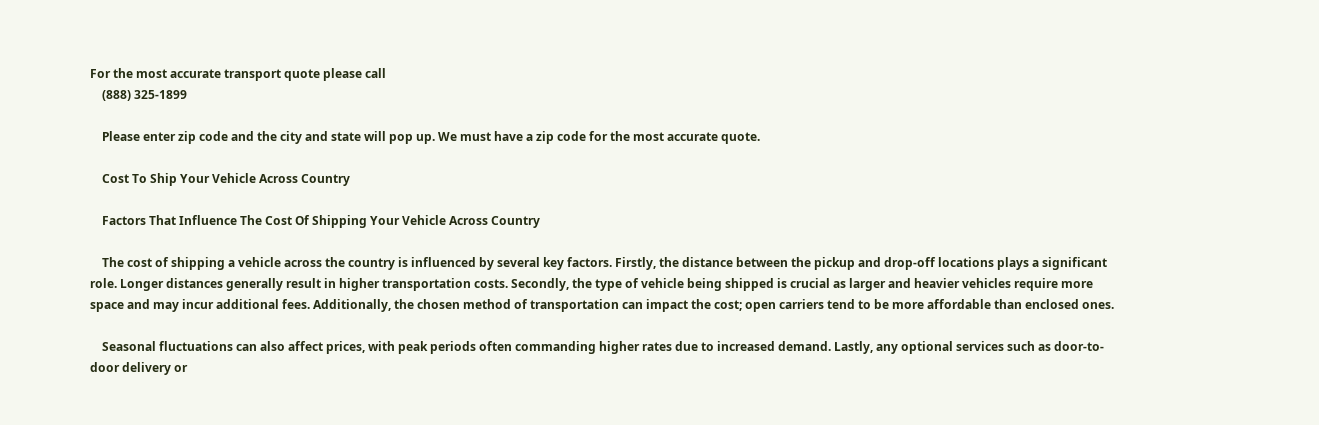For the most accurate transport quote please call
    (888) 325-1899

    Please enter zip code and the city and state will pop up. We must have a zip code for the most accurate quote.

    Cost To Ship Your Vehicle Across Country

    Factors That Influence The Cost Of Shipping Your Vehicle Across Country

    The cost of shipping a vehicle across the country is influenced by several key factors. Firstly, the distance between the pickup and drop-off locations plays a significant role. Longer distances generally result in higher transportation costs. Secondly, the type of vehicle being shipped is crucial as larger and heavier vehicles require more space and may incur additional fees. Additionally, the chosen method of transportation can impact the cost; open carriers tend to be more affordable than enclosed ones.

    Seasonal fluctuations can also affect prices, with peak periods often commanding higher rates due to increased demand. Lastly, any optional services such as door-to-door delivery or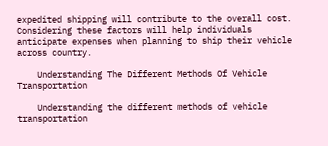expedited shipping will contribute to the overall cost. Considering these factors will help individuals anticipate expenses when planning to ship their vehicle across country.

    Understanding The Different Methods Of Vehicle Transportation

    Understanding the different methods of vehicle transportation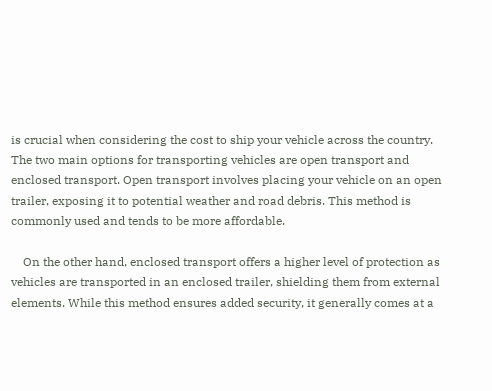is crucial when considering the cost to ship your vehicle across the country. The two main options for transporting vehicles are open transport and enclosed transport. Open transport involves placing your vehicle on an open trailer, exposing it to potential weather and road debris. This method is commonly used and tends to be more affordable.

    On the other hand, enclosed transport offers a higher level of protection as vehicles are transported in an enclosed trailer, shielding them from external elements. While this method ensures added security, it generally comes at a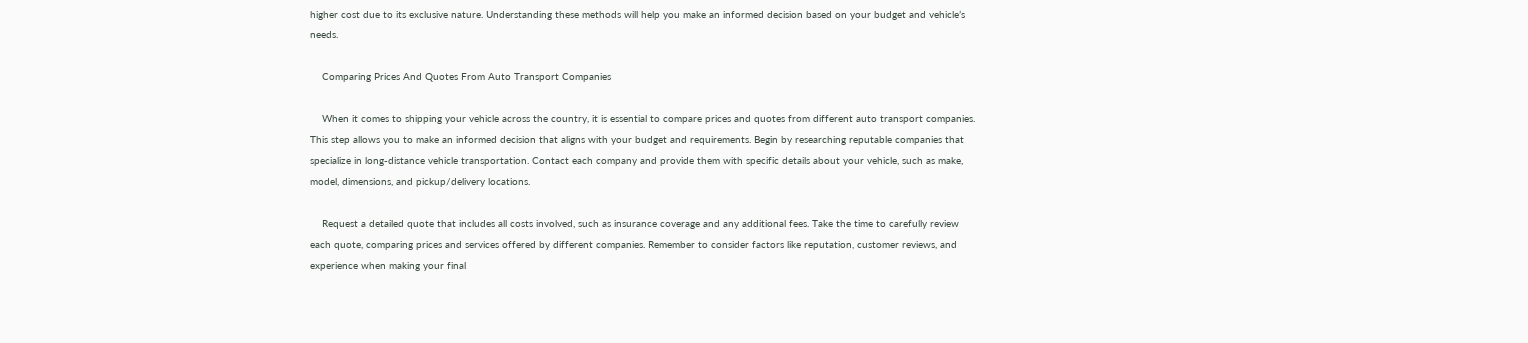higher cost due to its exclusive nature. Understanding these methods will help you make an informed decision based on your budget and vehicle’s needs.

    Comparing Prices And Quotes From Auto Transport Companies

    When it comes to shipping your vehicle across the country, it is essential to compare prices and quotes from different auto transport companies. This step allows you to make an informed decision that aligns with your budget and requirements. Begin by researching reputable companies that specialize in long-distance vehicle transportation. Contact each company and provide them with specific details about your vehicle, such as make, model, dimensions, and pickup/delivery locations.

    Request a detailed quote that includes all costs involved, such as insurance coverage and any additional fees. Take the time to carefully review each quote, comparing prices and services offered by different companies. Remember to consider factors like reputation, customer reviews, and experience when making your final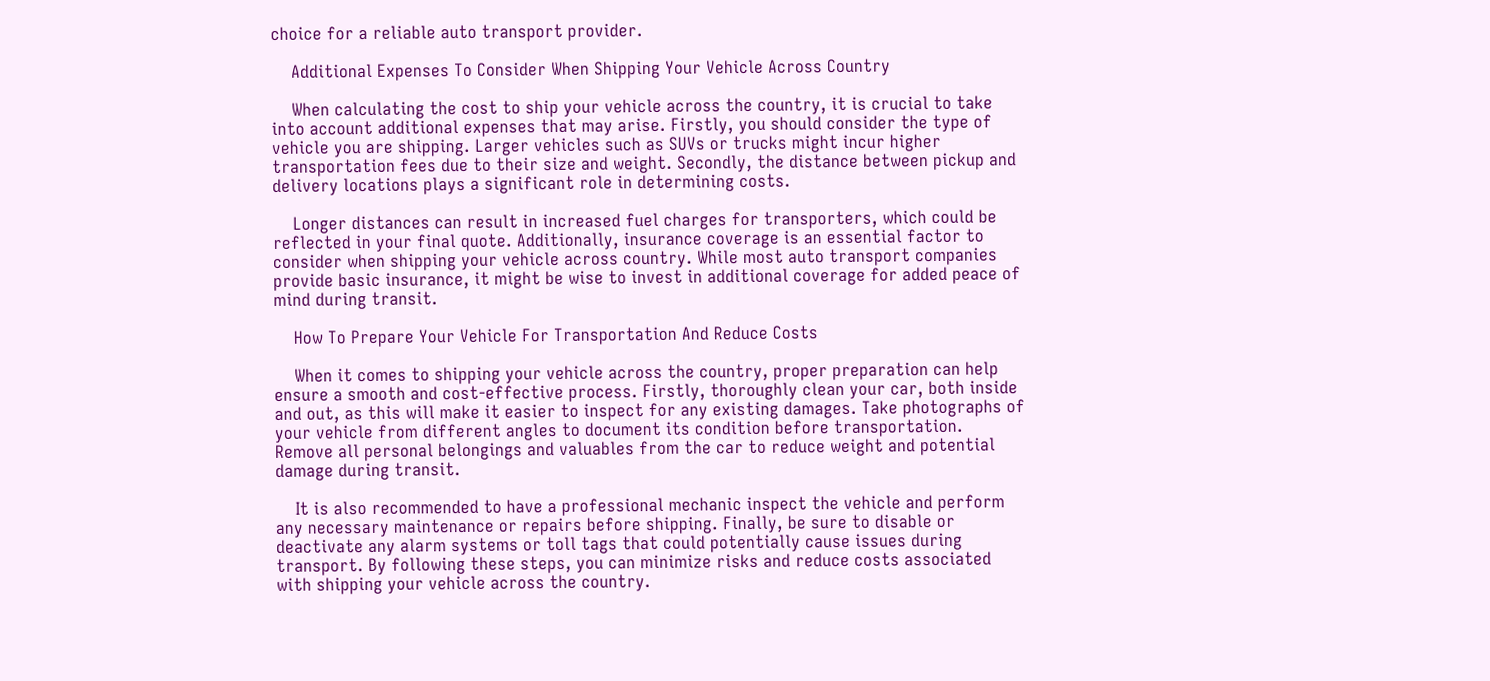choice for a reliable auto transport provider.

    Additional Expenses To Consider When Shipping Your Vehicle Across Country

    When calculating the cost to ship your vehicle across the country, it is crucial to take into account additional expenses that may arise. Firstly, you should consider the type of vehicle you are shipping. Larger vehicles such as SUVs or trucks might incur higher transportation fees due to their size and weight. Secondly, the distance between pickup and delivery locations plays a significant role in determining costs.

    Longer distances can result in increased fuel charges for transporters, which could be reflected in your final quote. Additionally, insurance coverage is an essential factor to consider when shipping your vehicle across country. While most auto transport companies provide basic insurance, it might be wise to invest in additional coverage for added peace of mind during transit.

    How To Prepare Your Vehicle For Transportation And Reduce Costs

    When it comes to shipping your vehicle across the country, proper preparation can help ensure a smooth and cost-effective process. Firstly, thoroughly clean your car, both inside and out, as this will make it easier to inspect for any existing damages. Take photographs of your vehicle from different angles to document its condition before transportation. Remove all personal belongings and valuables from the car to reduce weight and potential damage during transit.

    It is also recommended to have a professional mechanic inspect the vehicle and perform any necessary maintenance or repairs before shipping. Finally, be sure to disable or deactivate any alarm systems or toll tags that could potentially cause issues during transport. By following these steps, you can minimize risks and reduce costs associated with shipping your vehicle across the country.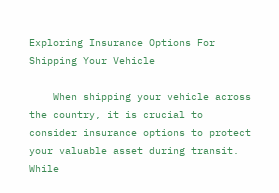Exploring Insurance Options For Shipping Your Vehicle

    When shipping your vehicle across the country, it is crucial to consider insurance options to protect your valuable asset during transit. While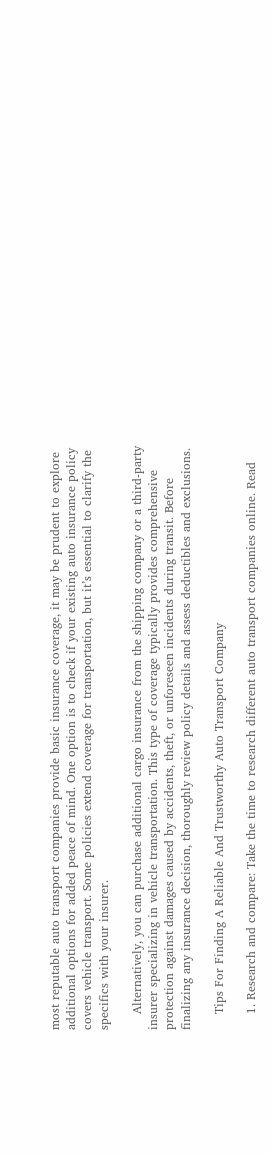most reputable auto transport companies provide basic insurance coverage, it may be prudent to explore additional options for added peace of mind. One option is to check if your existing auto insurance policy covers vehicle transport. Some policies extend coverage for transportation, but it’s essential to clarify the specifics with your insurer.

    Alternatively, you can purchase additional cargo insurance from the shipping company or a third-party insurer specializing in vehicle transportation. This type of coverage typically provides comprehensive protection against damages caused by accidents, theft, or unforeseen incidents during transit. Before finalizing any insurance decision, thoroughly review policy details and assess deductibles and exclusions.

    Tips For Finding A Reliable And Trustworthy Auto Transport Company

    1. Research and compare: Take the time to research different auto transport companies online. Read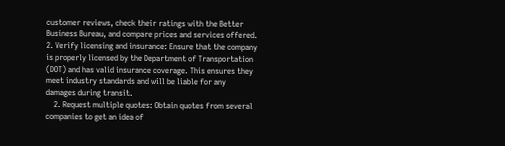customer reviews, check their ratings with the Better Business Bureau, and compare prices and services offered. 2. Verify licensing and insurance: Ensure that the company is properly licensed by the Department of Transportation (DOT) and has valid insurance coverage. This ensures they meet industry standards and will be liable for any damages during transit.
    2. Request multiple quotes: Obtain quotes from several companies to get an idea of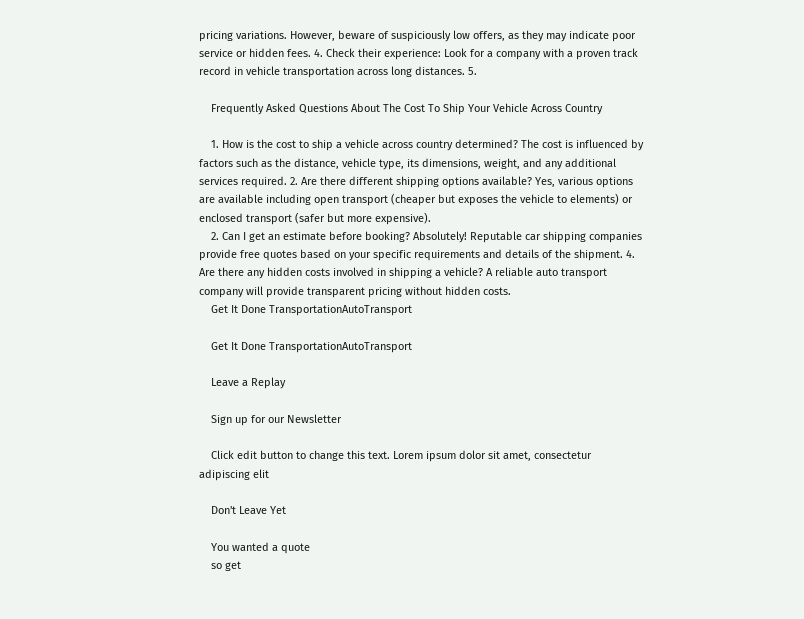pricing variations. However, beware of suspiciously low offers, as they may indicate poor service or hidden fees. 4. Check their experience: Look for a company with a proven track record in vehicle transportation across long distances. 5.

    Frequently Asked Questions About The Cost To Ship Your Vehicle Across Country

    1. How is the cost to ship a vehicle across country determined? The cost is influenced by factors such as the distance, vehicle type, its dimensions, weight, and any additional services required. 2. Are there different shipping options available? Yes, various options are available including open transport (cheaper but exposes the vehicle to elements) or enclosed transport (safer but more expensive).
    2. Can I get an estimate before booking? Absolutely! Reputable car shipping companies provide free quotes based on your specific requirements and details of the shipment. 4. Are there any hidden costs involved in shipping a vehicle? A reliable auto transport company will provide transparent pricing without hidden costs.
    Get It Done TransportationAutoTransport

    Get It Done TransportationAutoTransport

    Leave a Replay

    Sign up for our Newsletter

    Click edit button to change this text. Lorem ipsum dolor sit amet, consectetur adipiscing elit

    Don't Leave Yet

    You wanted a quote
    so get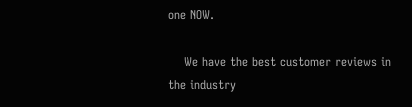one NOW.

    We have the best customer reviews in the industry